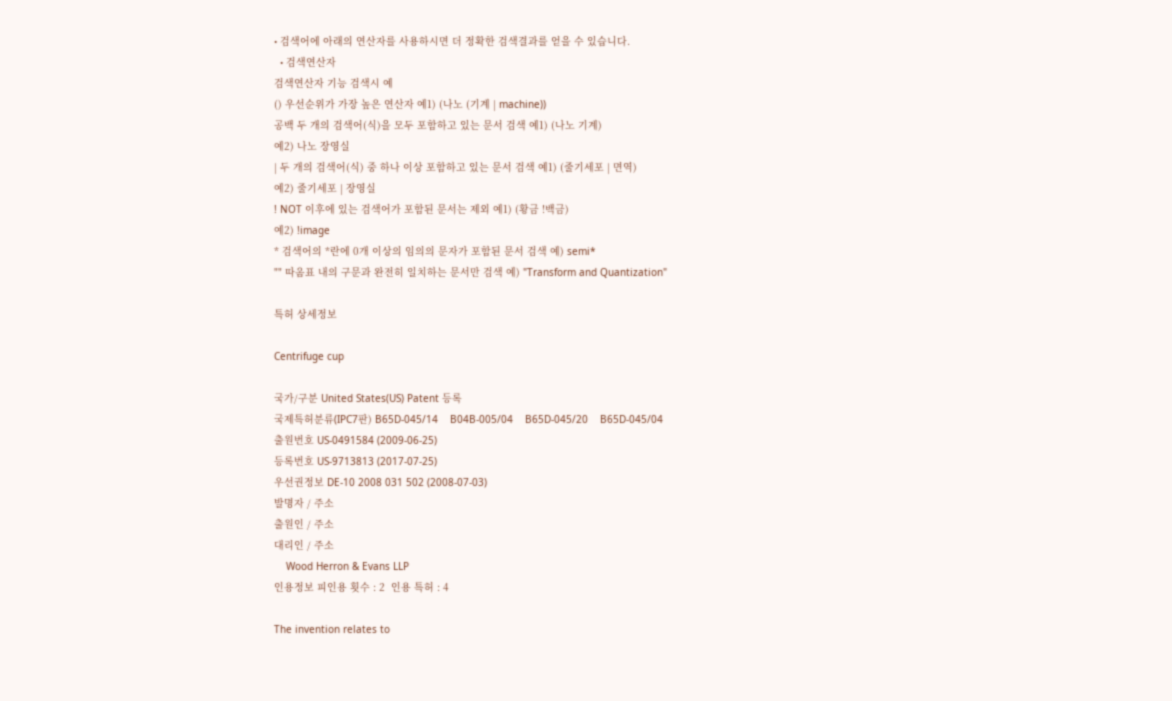• 검색어에 아래의 연산자를 사용하시면 더 정확한 검색결과를 얻을 수 있습니다.
  • 검색연산자
검색연산자 기능 검색시 예
() 우선순위가 가장 높은 연산자 예1) (나노 (기계 | machine))
공백 두 개의 검색어(식)을 모두 포함하고 있는 문서 검색 예1) (나노 기계)
예2) 나노 장영실
| 두 개의 검색어(식) 중 하나 이상 포함하고 있는 문서 검색 예1) (줄기세포 | 면역)
예2) 줄기세포 | 장영실
! NOT 이후에 있는 검색어가 포함된 문서는 제외 예1) (황금 !백금)
예2) !image
* 검색어의 *란에 0개 이상의 임의의 문자가 포함된 문서 검색 예) semi*
"" 따옴표 내의 구문과 완전히 일치하는 문서만 검색 예) "Transform and Quantization"

특허 상세정보

Centrifuge cup

국가/구분 United States(US) Patent 등록
국제특허분류(IPC7판) B65D-045/14    B04B-005/04    B65D-045/20    B65D-045/04
출원번호 US-0491584 (2009-06-25)
등록번호 US-9713813 (2017-07-25)
우선권정보 DE-10 2008 031 502 (2008-07-03)
발명자 / 주소
출원인 / 주소
대리인 / 주소
    Wood Herron & Evans LLP
인용정보 피인용 횟수 : 2  인용 특허 : 4

The invention relates to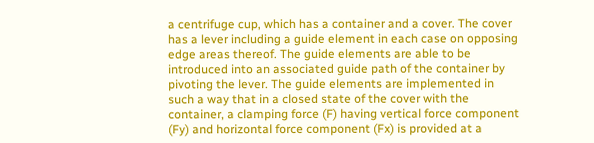a centrifuge cup, which has a container and a cover. The cover has a lever including a guide element in each case on opposing edge areas thereof. The guide elements are able to be introduced into an associated guide path of the container by pivoting the lever. The guide elements are implemented in such a way that in a closed state of the cover with the container, a clamping force (F) having vertical force component (Fy) and horizontal force component (Fx) is provided at a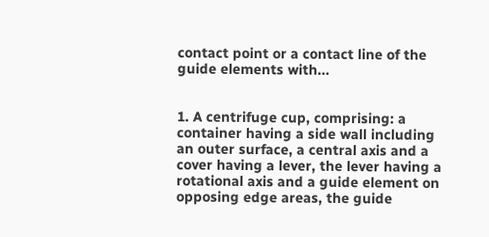contact point or a contact line of the guide elements with...


1. A centrifuge cup, comprising: a container having a side wall including an outer surface, a central axis and a cover having a lever, the lever having a rotational axis and a guide element on opposing edge areas, the guide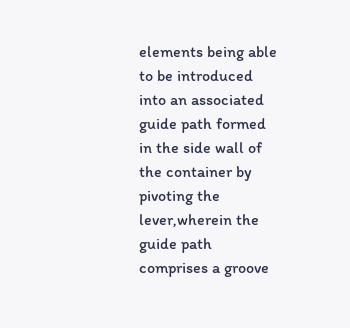elements being able to be introduced into an associated guide path formed in the side wall of the container by pivoting the lever,wherein the guide path comprises a groove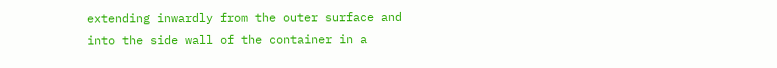extending inwardly from the outer surface and into the side wall of the container in a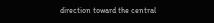direction toward the central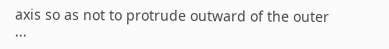axis so as not to protrude outward of the outer ...